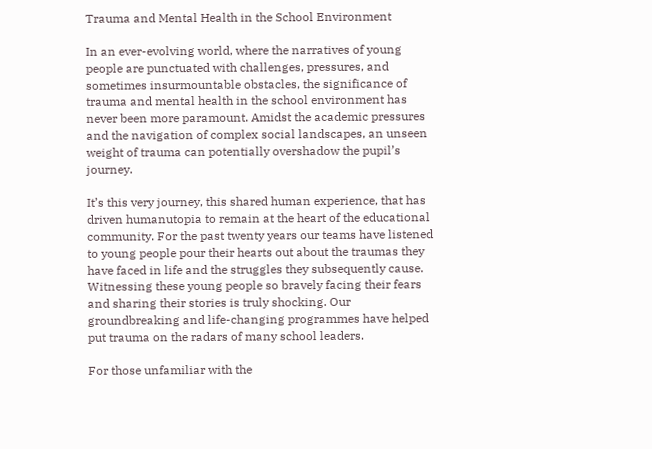Trauma and Mental Health in the School Environment

In an ever-evolving world, where the narratives of young people are punctuated with challenges, pressures, and sometimes insurmountable obstacles, the significance of trauma and mental health in the school environment has never been more paramount. Amidst the academic pressures and the navigation of complex social landscapes, an unseen weight of trauma can potentially overshadow the pupil’s journey.

It’s this very journey, this shared human experience, that has driven humanutopia to remain at the heart of the educational community. For the past twenty years our teams have listened to young people pour their hearts out about the traumas they have faced in life and the struggles they subsequently cause. Witnessing these young people so bravely facing their fears and sharing their stories is truly shocking. Our groundbreaking and life-changing programmes have helped put trauma on the radars of many school leaders.

For those unfamiliar with the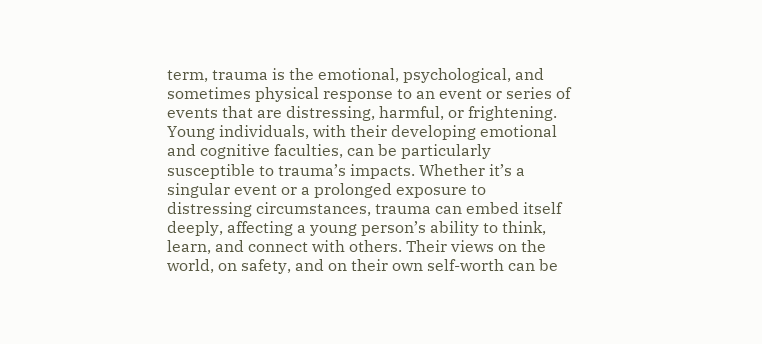term, trauma is the emotional, psychological, and sometimes physical response to an event or series of events that are distressing, harmful, or frightening. Young individuals, with their developing emotional and cognitive faculties, can be particularly susceptible to trauma’s impacts. Whether it’s a singular event or a prolonged exposure to distressing circumstances, trauma can embed itself deeply, affecting a young person’s ability to think, learn, and connect with others. Their views on the world, on safety, and on their own self-worth can be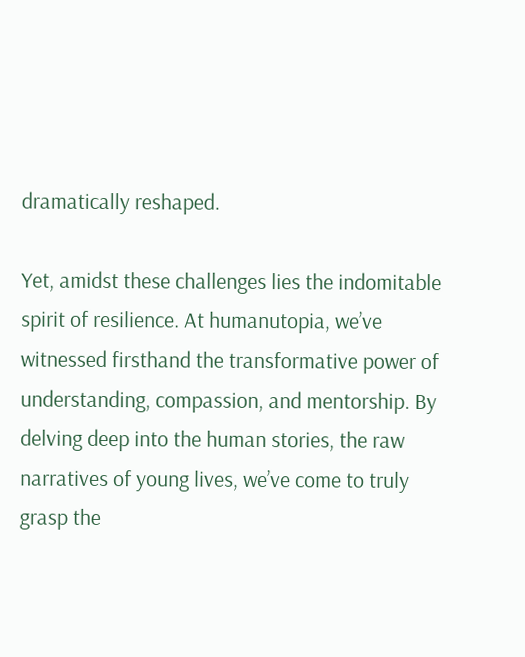dramatically reshaped.

Yet, amidst these challenges lies the indomitable spirit of resilience. At humanutopia, we’ve witnessed firsthand the transformative power of understanding, compassion, and mentorship. By delving deep into the human stories, the raw narratives of young lives, we’ve come to truly grasp the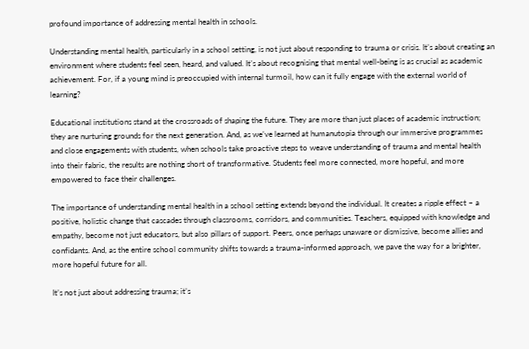profound importance of addressing mental health in schools.

Understanding mental health, particularly in a school setting, is not just about responding to trauma or crisis. It’s about creating an environment where students feel seen, heard, and valued. It’s about recognising that mental well-being is as crucial as academic achievement. For, if a young mind is preoccupied with internal turmoil, how can it fully engage with the external world of learning?

Educational institutions stand at the crossroads of shaping the future. They are more than just places of academic instruction; they are nurturing grounds for the next generation. And, as we’ve learned at humanutopia through our immersive programmes and close engagements with students, when schools take proactive steps to weave understanding of trauma and mental health into their fabric, the results are nothing short of transformative. Students feel more connected, more hopeful, and more empowered to face their challenges.

The importance of understanding mental health in a school setting extends beyond the individual. It creates a ripple effect – a positive, holistic change that cascades through classrooms, corridors, and communities. Teachers, equipped with knowledge and empathy, become not just educators, but also pillars of support. Peers, once perhaps unaware or dismissive, become allies and confidants. And, as the entire school community shifts towards a trauma-informed approach, we pave the way for a brighter, more hopeful future for all.

It’s not just about addressing trauma; it’s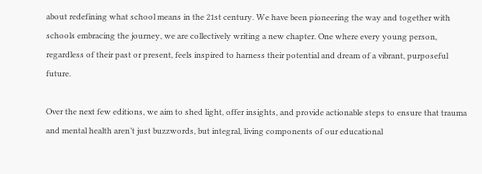about redefining what school means in the 21st century. We have been pioneering the way and together with schools embracing the journey, we are collectively writing a new chapter. One where every young person, regardless of their past or present, feels inspired to harness their potential and dream of a vibrant, purposeful future.

Over the next few editions, we aim to shed light, offer insights, and provide actionable steps to ensure that trauma and mental health aren’t just buzzwords, but integral, living components of our educational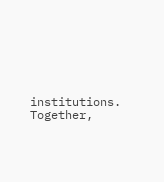institutions. Together,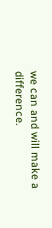we can and will make a difference.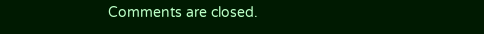Comments are closed.